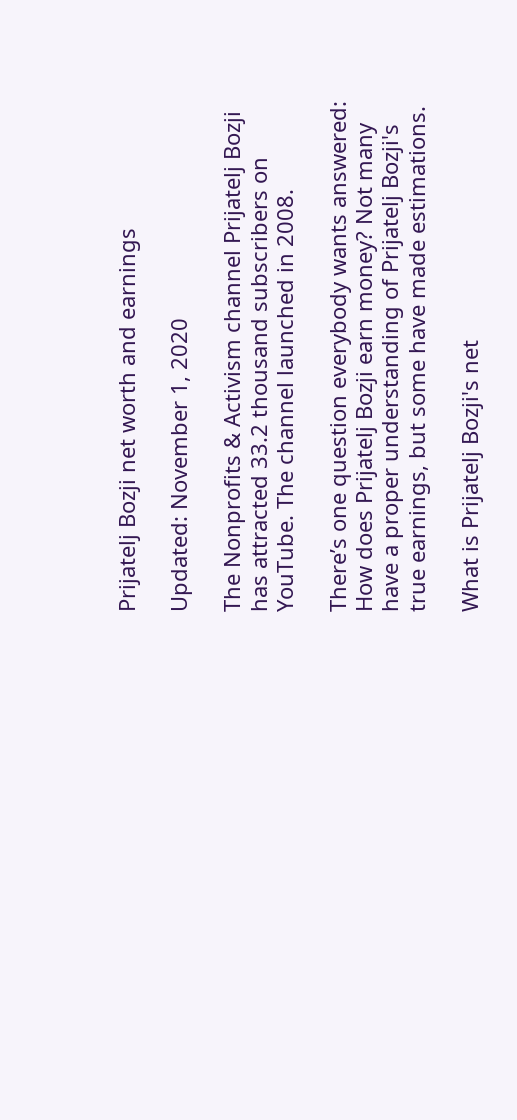Prijatelj Bozji net worth and earnings

Updated: November 1, 2020

The Nonprofits & Activism channel Prijatelj Bozji has attracted 33.2 thousand subscribers on YouTube. The channel launched in 2008.

There’s one question everybody wants answered: How does Prijatelj Bozji earn money? Not many have a proper understanding of Prijatelj Bozji's true earnings, but some have made estimations.

What is Prijatelj Bozji's net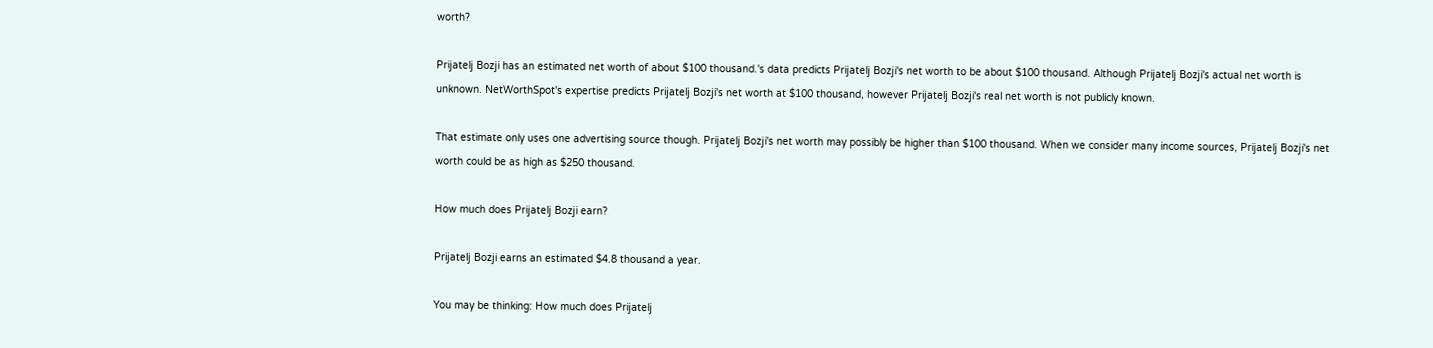worth?

Prijatelj Bozji has an estimated net worth of about $100 thousand.'s data predicts Prijatelj Bozji's net worth to be about $100 thousand. Although Prijatelj Bozji's actual net worth is unknown. NetWorthSpot's expertise predicts Prijatelj Bozji's net worth at $100 thousand, however Prijatelj Bozji's real net worth is not publicly known.

That estimate only uses one advertising source though. Prijatelj Bozji's net worth may possibly be higher than $100 thousand. When we consider many income sources, Prijatelj Bozji's net worth could be as high as $250 thousand.

How much does Prijatelj Bozji earn?

Prijatelj Bozji earns an estimated $4.8 thousand a year.

You may be thinking: How much does Prijatelj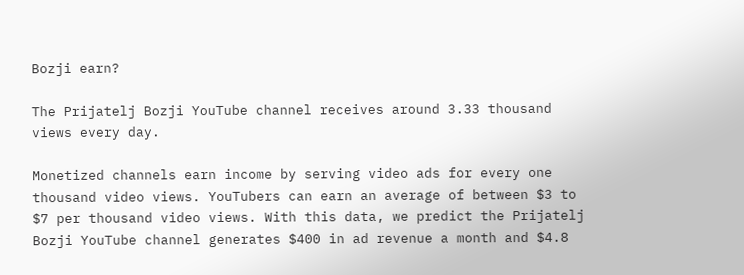Bozji earn?

The Prijatelj Bozji YouTube channel receives around 3.33 thousand views every day.

Monetized channels earn income by serving video ads for every one thousand video views. YouTubers can earn an average of between $3 to $7 per thousand video views. With this data, we predict the Prijatelj Bozji YouTube channel generates $400 in ad revenue a month and $4.8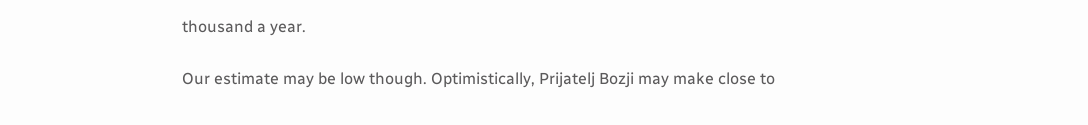thousand a year.

Our estimate may be low though. Optimistically, Prijatelj Bozji may make close to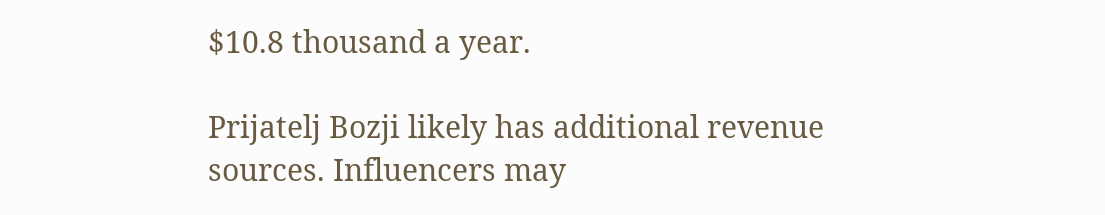$10.8 thousand a year.

Prijatelj Bozji likely has additional revenue sources. Influencers may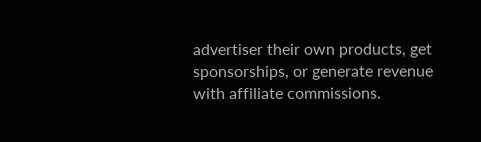advertiser their own products, get sponsorships, or generate revenue with affiliate commissions.